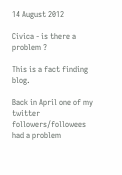14 August 2012

Civica - is there a problem ?

This is a fact finding blog.

Back in April one of my twitter followers/followees had a problem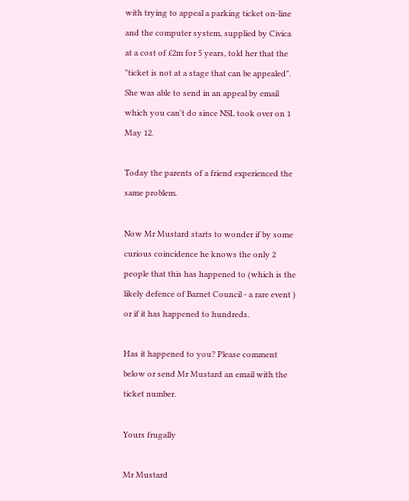with trying to appeal a parking ticket on-line and the computer system, supplied by Civica at a cost of £2m for 5 years, told her that the "ticket is not at a stage that can be appealed". She was able to send in an appeal by email which you can't do since NSL took over on 1 May 12.

Today the parents of a friend experienced the same problem.

Now Mr Mustard starts to wonder if by some curious coincidence he knows the only 2 people that this has happened to (which is the likely defence of Barnet Council - a rare event ) or if it has happened to hundreds.

Has it happened to you? Please comment below or send Mr Mustard an email with the ticket number.

Yours frugally

Mr Mustard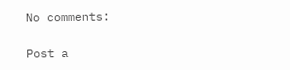No comments:

Post a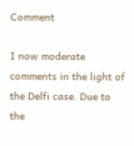Comment

I now moderate comments in the light of the Delfi case. Due to the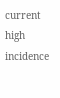current high incidence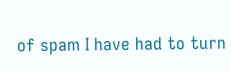of spam I have had to turn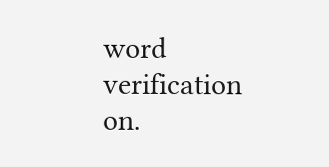word verification on.